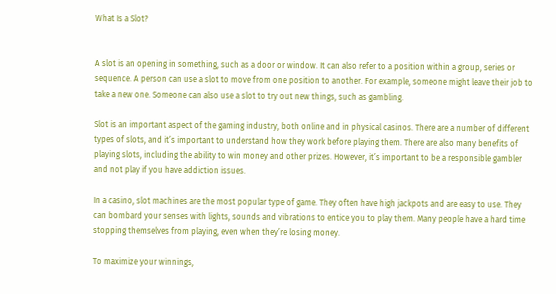What Is a Slot?


A slot is an opening in something, such as a door or window. It can also refer to a position within a group, series or sequence. A person can use a slot to move from one position to another. For example, someone might leave their job to take a new one. Someone can also use a slot to try out new things, such as gambling.

Slot is an important aspect of the gaming industry, both online and in physical casinos. There are a number of different types of slots, and it’s important to understand how they work before playing them. There are also many benefits of playing slots, including the ability to win money and other prizes. However, it’s important to be a responsible gambler and not play if you have addiction issues.

In a casino, slot machines are the most popular type of game. They often have high jackpots and are easy to use. They can bombard your senses with lights, sounds and vibrations to entice you to play them. Many people have a hard time stopping themselves from playing, even when they’re losing money.

To maximize your winnings,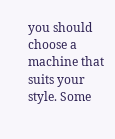you should choose a machine that suits your style. Some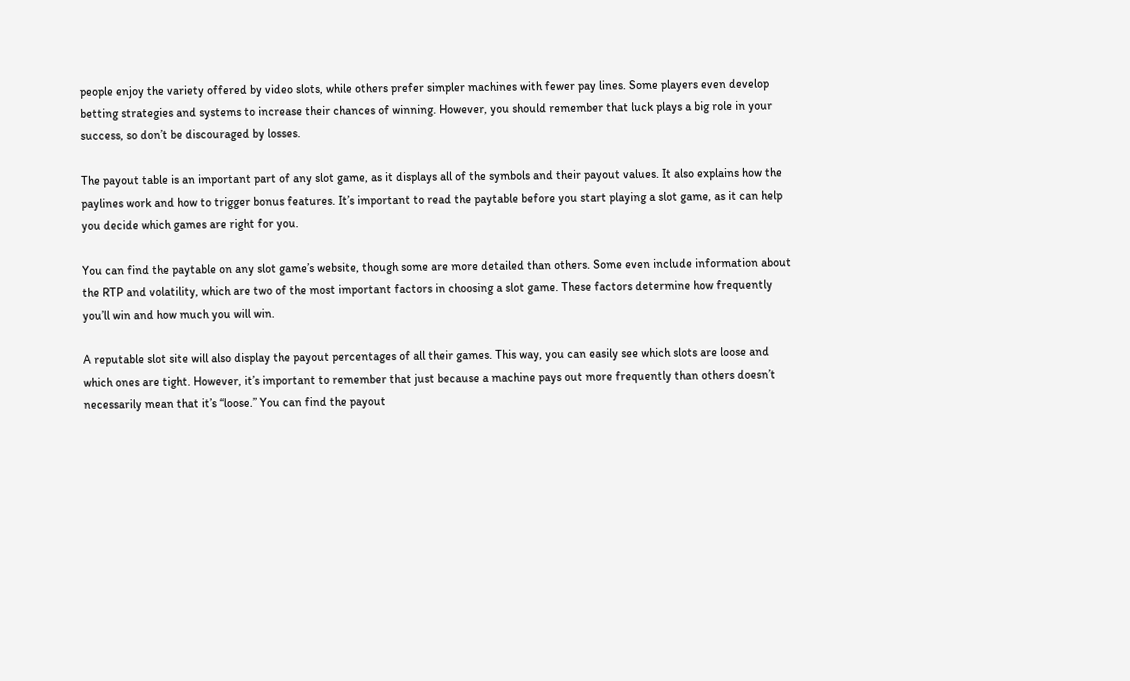people enjoy the variety offered by video slots, while others prefer simpler machines with fewer pay lines. Some players even develop betting strategies and systems to increase their chances of winning. However, you should remember that luck plays a big role in your success, so don’t be discouraged by losses.

The payout table is an important part of any slot game, as it displays all of the symbols and their payout values. It also explains how the paylines work and how to trigger bonus features. It’s important to read the paytable before you start playing a slot game, as it can help you decide which games are right for you.

You can find the paytable on any slot game’s website, though some are more detailed than others. Some even include information about the RTP and volatility, which are two of the most important factors in choosing a slot game. These factors determine how frequently you’ll win and how much you will win.

A reputable slot site will also display the payout percentages of all their games. This way, you can easily see which slots are loose and which ones are tight. However, it’s important to remember that just because a machine pays out more frequently than others doesn’t necessarily mean that it’s “loose.” You can find the payout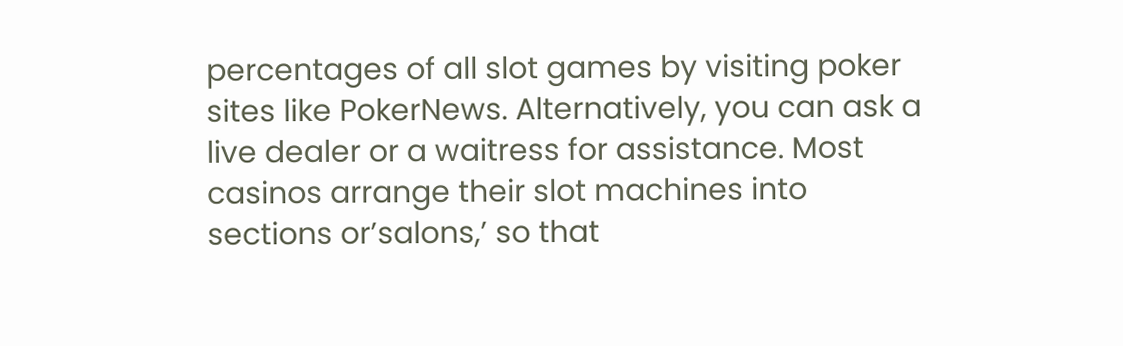percentages of all slot games by visiting poker sites like PokerNews. Alternatively, you can ask a live dealer or a waitress for assistance. Most casinos arrange their slot machines into sections or’salons,’ so that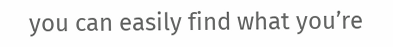you can easily find what you’re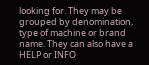looking for. They may be grouped by denomination, type of machine or brand name. They can also have a HELP or INFO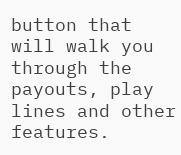button that will walk you through the payouts, play lines and other features.